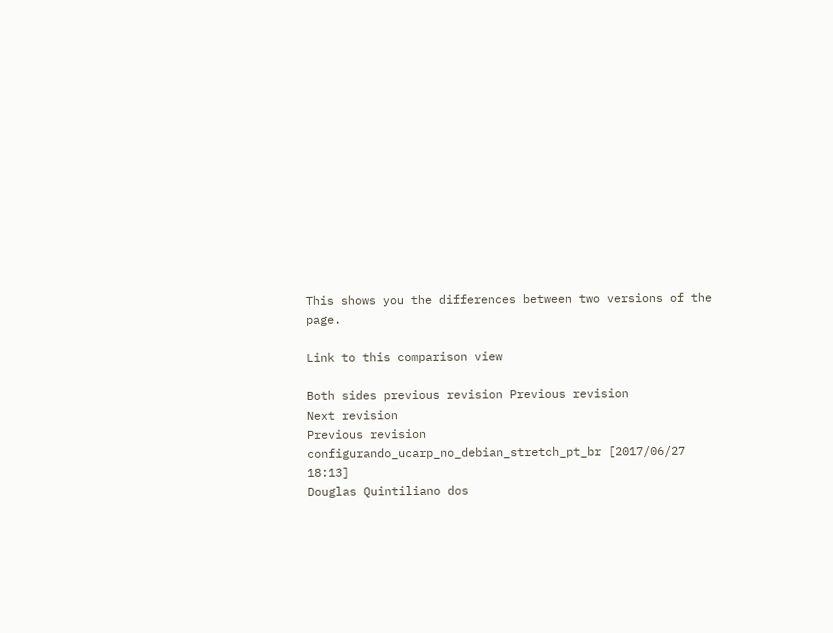This shows you the differences between two versions of the page.

Link to this comparison view

Both sides previous revision Previous revision
Next revision
Previous revision
configurando_ucarp_no_debian_stretch_pt_br [2017/06/27 18:13]
Douglas Quintiliano dos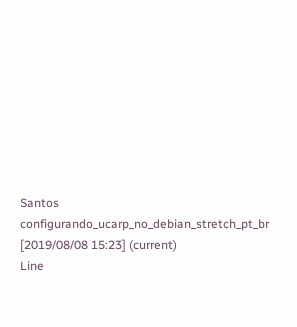Santos
configurando_ucarp_no_debian_stretch_pt_br [2019/08/08 15:23] (current)
Line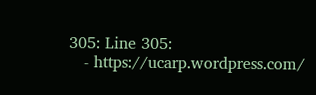305: Line 305:
   - https://ucarp.wordpress.com/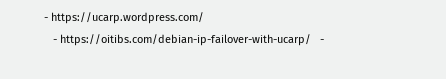- https://ucarp.wordpress.com/
   - https://oitibs.com/debian-ip-failover-with-ucarp/   -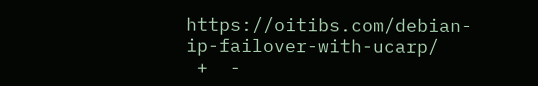https://oitibs.com/debian-ip-failover-with-ucarp/
 +  -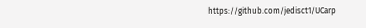https://github.com/jedisct1/UCarp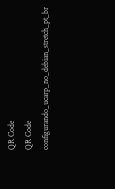QR Code
QR Code configurando_ucarp_no_debian_stretch_pt_br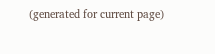(generated for current page)